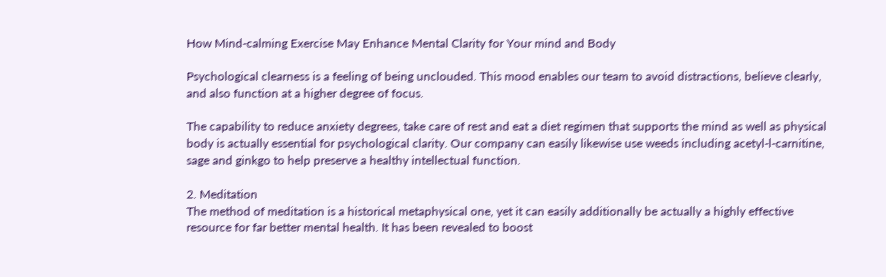How Mind-calming Exercise May Enhance Mental Clarity for Your mind and Body

Psychological clearness is a feeling of being unclouded. This mood enables our team to avoid distractions, believe clearly, and also function at a higher degree of focus.

The capability to reduce anxiety degrees, take care of rest and eat a diet regimen that supports the mind as well as physical body is actually essential for psychological clarity. Our company can easily likewise use weeds including acetyl-l-carnitine, sage and ginkgo to help preserve a healthy intellectual function.

2. Meditation
The method of meditation is a historical metaphysical one, yet it can easily additionally be actually a highly effective resource for far better mental health. It has been revealed to boost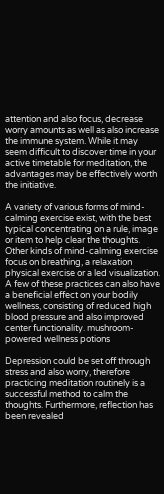attention and also focus, decrease worry amounts as well as also increase the immune system. While it may seem difficult to discover time in your active timetable for meditation, the advantages may be effectively worth the initiative.

A variety of various forms of mind-calming exercise exist, with the best typical concentrating on a rule, image or item to help clear the thoughts. Other kinds of mind-calming exercise focus on breathing, a relaxation physical exercise or a led visualization. A few of these practices can also have a beneficial effect on your bodily wellness, consisting of reduced high blood pressure and also improved center functionality. mushroom-powered wellness potions

Depression could be set off through stress and also worry, therefore practicing meditation routinely is a successful method to calm the thoughts. Furthermore, reflection has been revealed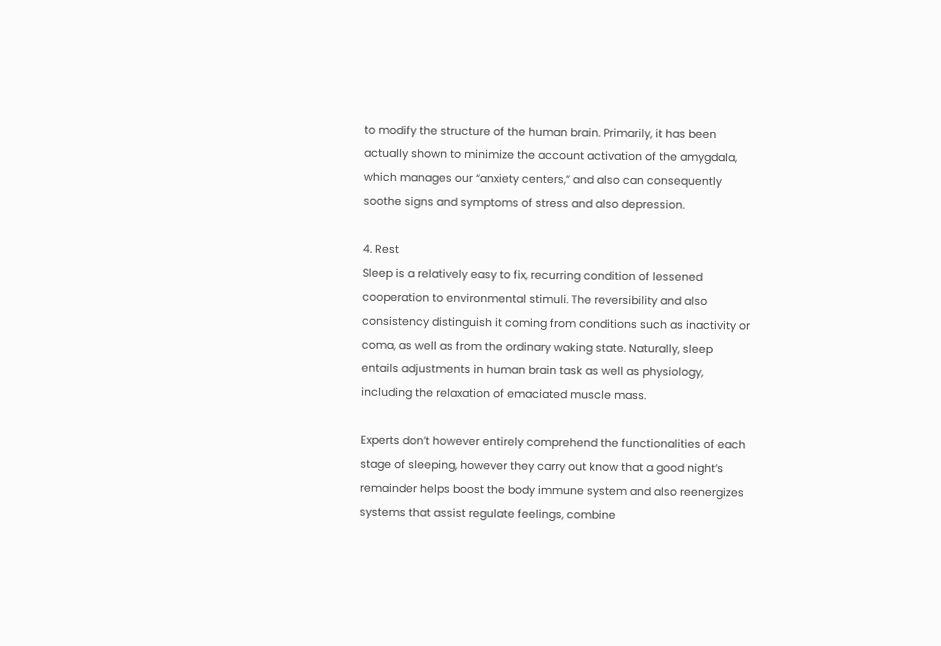to modify the structure of the human brain. Primarily, it has been actually shown to minimize the account activation of the amygdala, which manages our “anxiety centers,” and also can consequently soothe signs and symptoms of stress and also depression.

4. Rest
Sleep is a relatively easy to fix, recurring condition of lessened cooperation to environmental stimuli. The reversibility and also consistency distinguish it coming from conditions such as inactivity or coma, as well as from the ordinary waking state. Naturally, sleep entails adjustments in human brain task as well as physiology, including the relaxation of emaciated muscle mass.

Experts don’t however entirely comprehend the functionalities of each stage of sleeping, however they carry out know that a good night’s remainder helps boost the body immune system and also reenergizes systems that assist regulate feelings, combine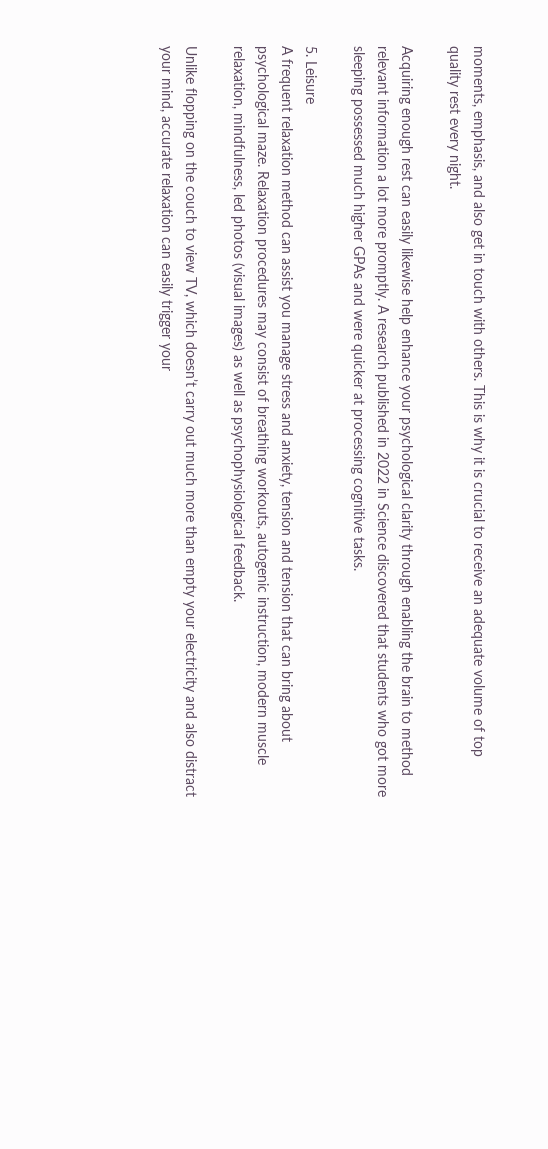moments, emphasis, and also get in touch with others. This is why it is crucial to receive an adequate volume of top quality rest every night.

Acquiring enough rest can easily likewise help enhance your psychological clarity through enabling the brain to method relevant information a lot more promptly. A research published in 2022 in Science discovered that students who got more sleeping possessed much higher GPAs and were quicker at processing cognitive tasks.

5. Leisure
A frequent relaxation method can assist you manage stress and anxiety, tension and tension that can bring about psychological maze. Relaxation procedures may consist of breathing workouts, autogenic instruction, modern muscle relaxation, mindfulness, led photos (visual images) as well as psychophysiological feedback.

Unlike flopping on the couch to view TV, which doesn’t carry out much more than empty your electricity and also distract your mind, accurate relaxation can easily trigger your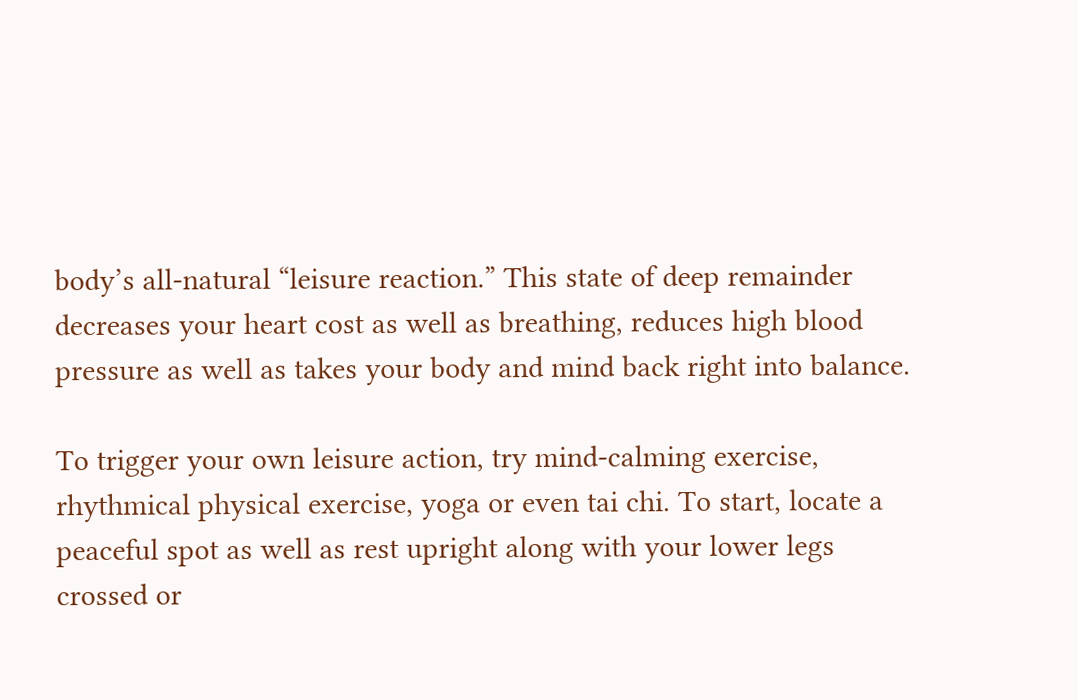body’s all-natural “leisure reaction.” This state of deep remainder decreases your heart cost as well as breathing, reduces high blood pressure as well as takes your body and mind back right into balance.

To trigger your own leisure action, try mind-calming exercise, rhythmical physical exercise, yoga or even tai chi. To start, locate a peaceful spot as well as rest upright along with your lower legs crossed or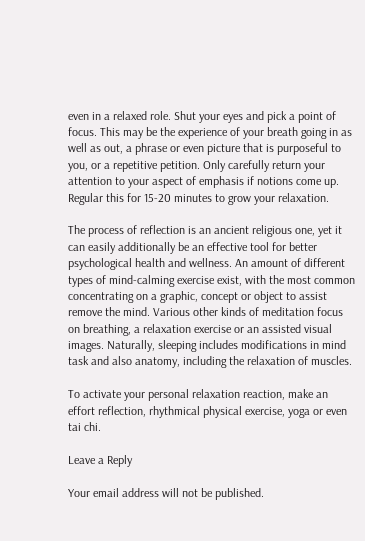even in a relaxed role. Shut your eyes and pick a point of focus. This may be the experience of your breath going in as well as out, a phrase or even picture that is purposeful to you, or a repetitive petition. Only carefully return your attention to your aspect of emphasis if notions come up. Regular this for 15-20 minutes to grow your relaxation.

The process of reflection is an ancient religious one, yet it can easily additionally be an effective tool for better psychological health and wellness. An amount of different types of mind-calming exercise exist, with the most common concentrating on a graphic, concept or object to assist remove the mind. Various other kinds of meditation focus on breathing, a relaxation exercise or an assisted visual images. Naturally, sleeping includes modifications in mind task and also anatomy, including the relaxation of muscles.

To activate your personal relaxation reaction, make an effort reflection, rhythmical physical exercise, yoga or even tai chi.

Leave a Reply

Your email address will not be published.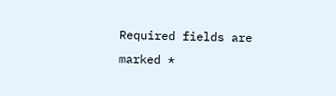Required fields are marked *